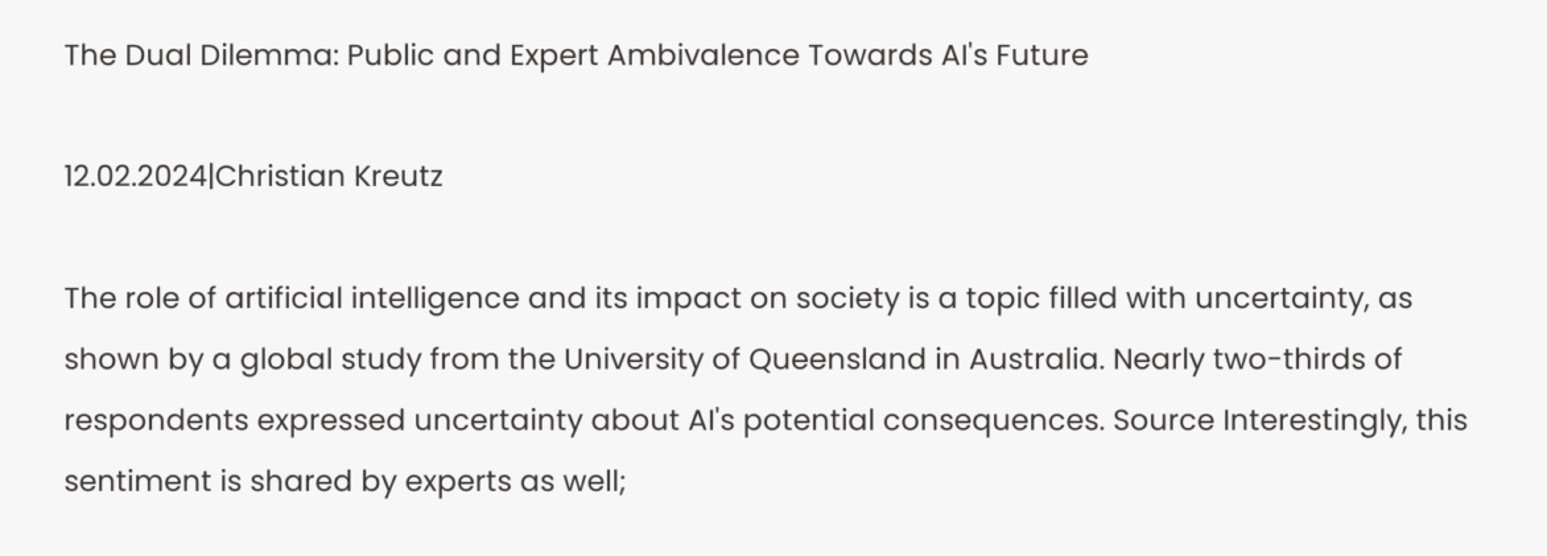The Dual Dilemma: Public and Expert Ambivalence Towards AI's Future

12.02.2024|Christian Kreutz

The role of artificial intelligence and its impact on society is a topic filled with uncertainty, as shown by a global study from the University of Queensland in Australia. Nearly two-thirds of respondents expressed uncertainty about AI's potential consequences. Source Interestingly, this sentiment is shared by experts as well;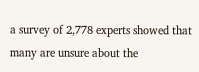a survey of 2,778 experts showed that many are unsure about the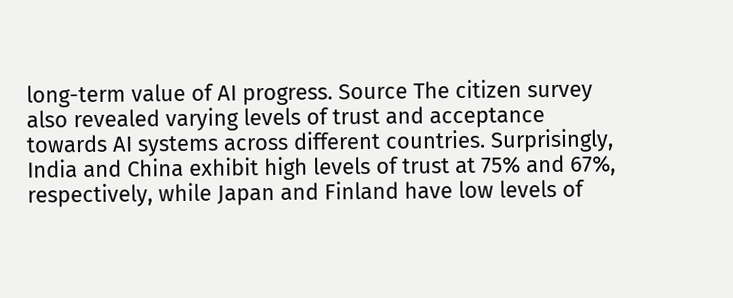long-term value of AI progress. Source The citizen survey also revealed varying levels of trust and acceptance towards AI systems across different countries. Surprisingly, India and China exhibit high levels of trust at 75% and 67%, respectively, while Japan and Finland have low levels of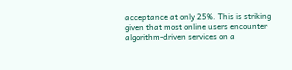acceptance at only 25%. This is striking given that most online users encounter algorithm-driven services on a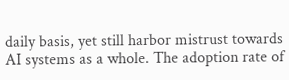daily basis, yet still harbor mistrust towards AI systems as a whole. The adoption rate of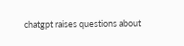chatgpt raises questions about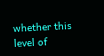whether this level of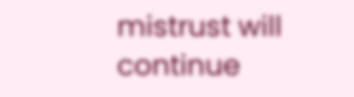mistrust will continue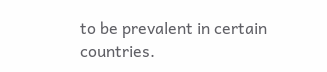to be prevalent in certain countries.